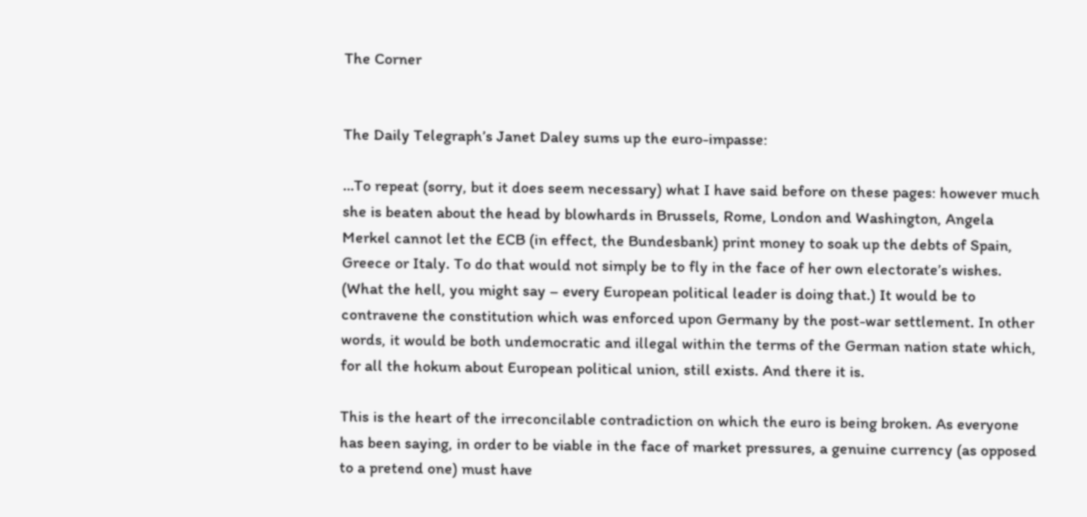The Corner


The Daily Telegraph’s Janet Daley sums up the euro-impasse:

…To repeat (sorry, but it does seem necessary) what I have said before on these pages: however much she is beaten about the head by blowhards in Brussels, Rome, London and Washington, Angela Merkel cannot let the ECB (in effect, the Bundesbank) print money to soak up the debts of Spain, Greece or Italy. To do that would not simply be to fly in the face of her own electorate’s wishes. (What the hell, you might say – every European political leader is doing that.) It would be to contravene the constitution which was enforced upon Germany by the post-war settlement. In other words, it would be both undemocratic and illegal within the terms of the German nation state which, for all the hokum about European political union, still exists. And there it is.

This is the heart of the irreconcilable contradiction on which the euro is being broken. As everyone has been saying, in order to be viable in the face of market pressures, a genuine currency (as opposed to a pretend one) must have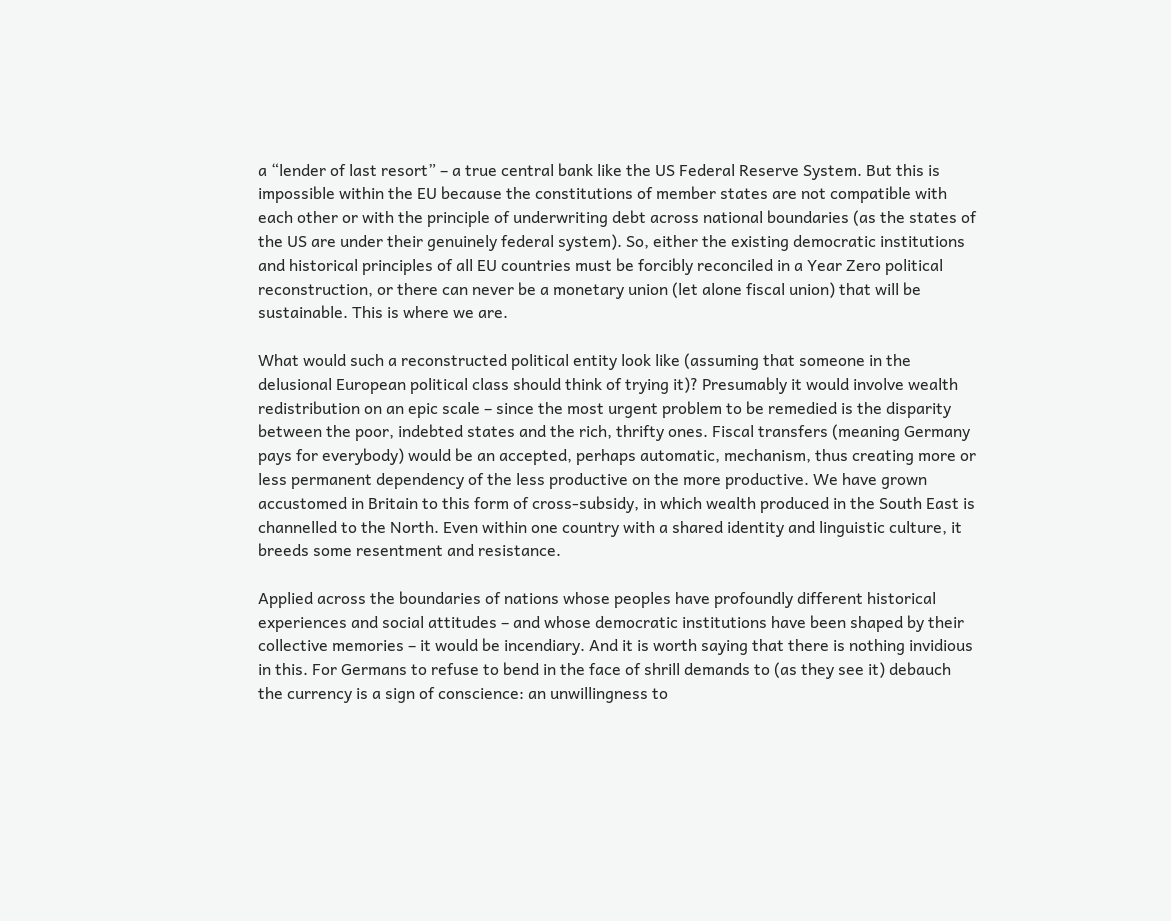a “lender of last resort” – a true central bank like the US Federal Reserve System. But this is impossible within the EU because the constitutions of member states are not compatible with each other or with the principle of underwriting debt across national boundaries (as the states of the US are under their genuinely federal system). So, either the existing democratic institutions and historical principles of all EU countries must be forcibly reconciled in a Year Zero political reconstruction, or there can never be a monetary union (let alone fiscal union) that will be sustainable. This is where we are.

What would such a reconstructed political entity look like (assuming that someone in the delusional European political class should think of trying it)? Presumably it would involve wealth redistribution on an epic scale – since the most urgent problem to be remedied is the disparity between the poor, indebted states and the rich, thrifty ones. Fiscal transfers (meaning Germany pays for everybody) would be an accepted, perhaps automatic, mechanism, thus creating more or less permanent dependency of the less productive on the more productive. We have grown accustomed in Britain to this form of cross-subsidy, in which wealth produced in the South East is channelled to the North. Even within one country with a shared identity and linguistic culture, it breeds some resentment and resistance.

Applied across the boundaries of nations whose peoples have profoundly different historical experiences and social attitudes – and whose democratic institutions have been shaped by their collective memories – it would be incendiary. And it is worth saying that there is nothing invidious in this. For Germans to refuse to bend in the face of shrill demands to (as they see it) debauch the currency is a sign of conscience: an unwillingness to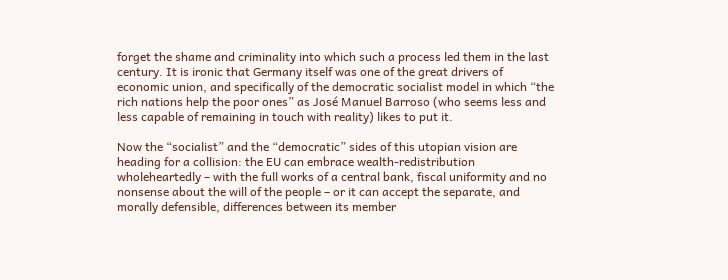forget the shame and criminality into which such a process led them in the last century. It is ironic that Germany itself was one of the great drivers of economic union, and specifically of the democratic socialist model in which “the rich nations help the poor ones” as José Manuel Barroso (who seems less and less capable of remaining in touch with reality) likes to put it.

Now the “socialist” and the “democratic” sides of this utopian vision are heading for a collision: the EU can embrace wealth-redistribution wholeheartedly – with the full works of a central bank, fiscal uniformity and no nonsense about the will of the people – or it can accept the separate, and morally defensible, differences between its member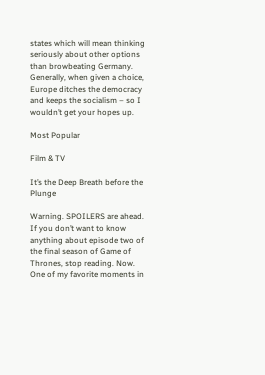states which will mean thinking seriously about other options than browbeating Germany. Generally, when given a choice, Europe ditches the democracy and keeps the socialism – so I wouldn’t get your hopes up.

Most Popular

Film & TV

It’s the Deep Breath before the Plunge

Warning. SPOILERS are ahead. If you don’t want to know anything about episode two of the final season of Game of Thrones, stop reading. Now. One of my favorite moments in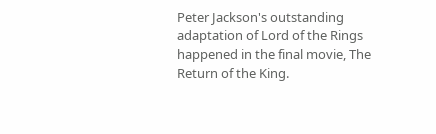Peter Jackson's outstanding adaptation of Lord of the Rings happened in the final movie, The Return of the King.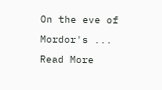On the eve of Mordor's ... Read More